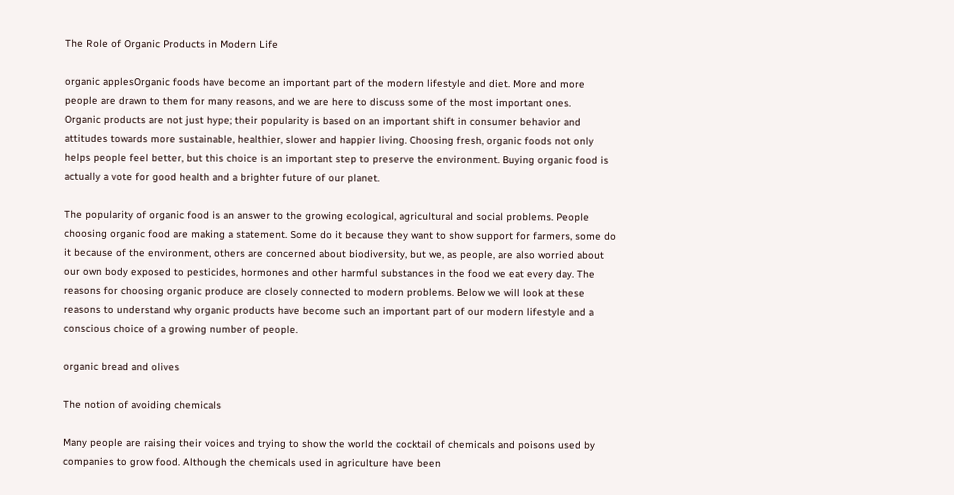The Role of Organic Products in Modern Life

organic applesOrganic foods have become an important part of the modern lifestyle and diet. More and more people are drawn to them for many reasons, and we are here to discuss some of the most important ones.
Organic products are not just hype; their popularity is based on an important shift in consumer behavior and attitudes towards more sustainable, healthier, slower and happier living. Choosing fresh, organic foods not only helps people feel better, but this choice is an important step to preserve the environment. Buying organic food is actually a vote for good health and a brighter future of our planet.

The popularity of organic food is an answer to the growing ecological, agricultural and social problems. People choosing organic food are making a statement. Some do it because they want to show support for farmers, some do it because of the environment, others are concerned about biodiversity, but we, as people, are also worried about our own body exposed to pesticides, hormones and other harmful substances in the food we eat every day. The reasons for choosing organic produce are closely connected to modern problems. Below we will look at these reasons to understand why organic products have become such an important part of our modern lifestyle and a conscious choice of a growing number of people.

organic bread and olives

The notion of avoiding chemicals

Many people are raising their voices and trying to show the world the cocktail of chemicals and poisons used by companies to grow food. Although the chemicals used in agriculture have been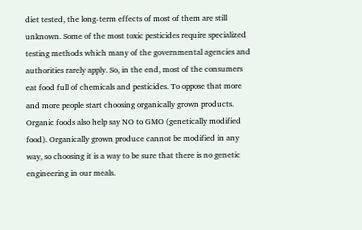diet tested, the long-term effects of most of them are still unknown. Some of the most toxic pesticides require specialized testing methods which many of the governmental agencies and authorities rarely apply. So, in the end, most of the consumers eat food full of chemicals and pesticides. To oppose that more and more people start choosing organically grown products. Organic foods also help say NO to GMO (genetically modified food). Organically grown produce cannot be modified in any way, so choosing it is a way to be sure that there is no genetic engineering in our meals.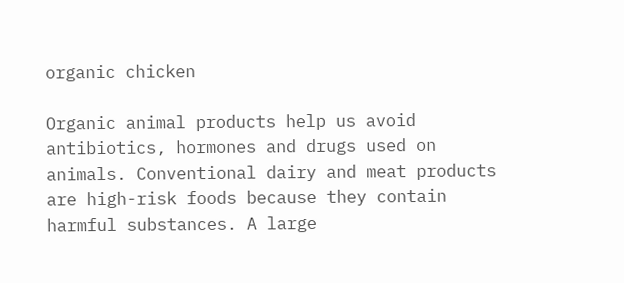organic chicken

Organic animal products help us avoid antibiotics, hormones and drugs used on animals. Conventional dairy and meat products are high-risk foods because they contain harmful substances. A large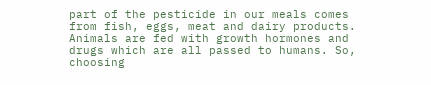part of the pesticide in our meals comes from fish, eggs, meat and dairy products. Animals are fed with growth hormones and drugs which are all passed to humans. So, choosing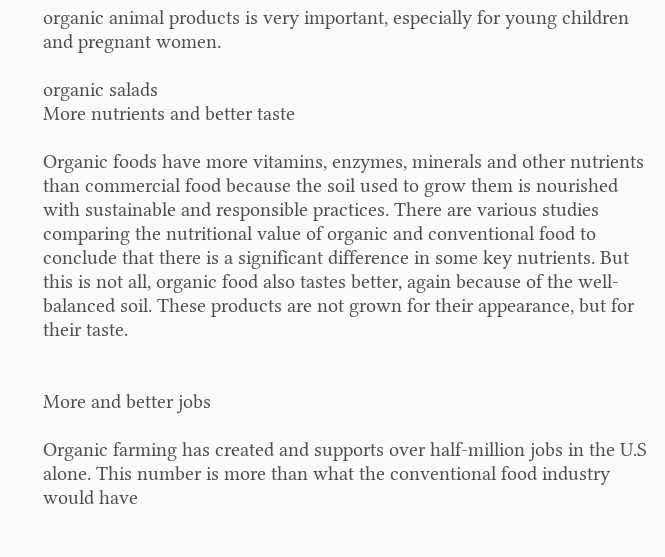organic animal products is very important, especially for young children and pregnant women.

organic salads
More nutrients and better taste

Organic foods have more vitamins, enzymes, minerals and other nutrients than commercial food because the soil used to grow them is nourished with sustainable and responsible practices. There are various studies comparing the nutritional value of organic and conventional food to conclude that there is a significant difference in some key nutrients. But this is not all, organic food also tastes better, again because of the well-balanced soil. These products are not grown for their appearance, but for their taste.


More and better jobs

Organic farming has created and supports over half-million jobs in the U.S alone. This number is more than what the conventional food industry would have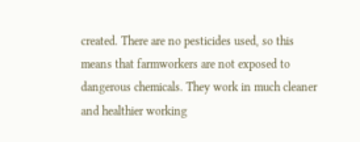created. There are no pesticides used, so this means that farmworkers are not exposed to dangerous chemicals. They work in much cleaner and healthier working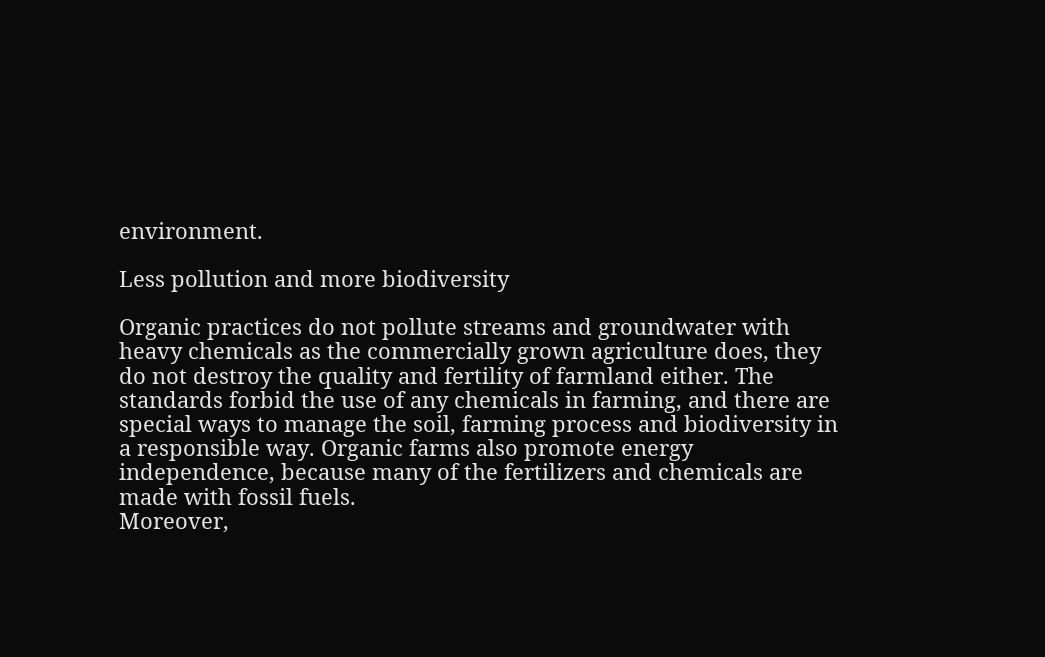environment.

Less pollution and more biodiversity

Organic practices do not pollute streams and groundwater with heavy chemicals as the commercially grown agriculture does, they do not destroy the quality and fertility of farmland either. The standards forbid the use of any chemicals in farming, and there are special ways to manage the soil, farming process and biodiversity in a responsible way. Organic farms also promote energy independence, because many of the fertilizers and chemicals are made with fossil fuels.
Moreover,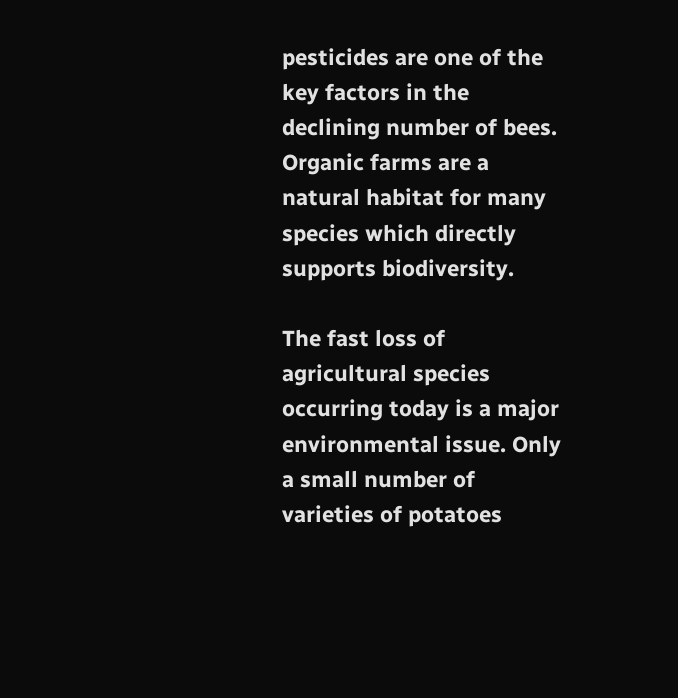pesticides are one of the key factors in the declining number of bees. Organic farms are a natural habitat for many species which directly supports biodiversity.

The fast loss of agricultural species occurring today is a major environmental issue. Only a small number of varieties of potatoes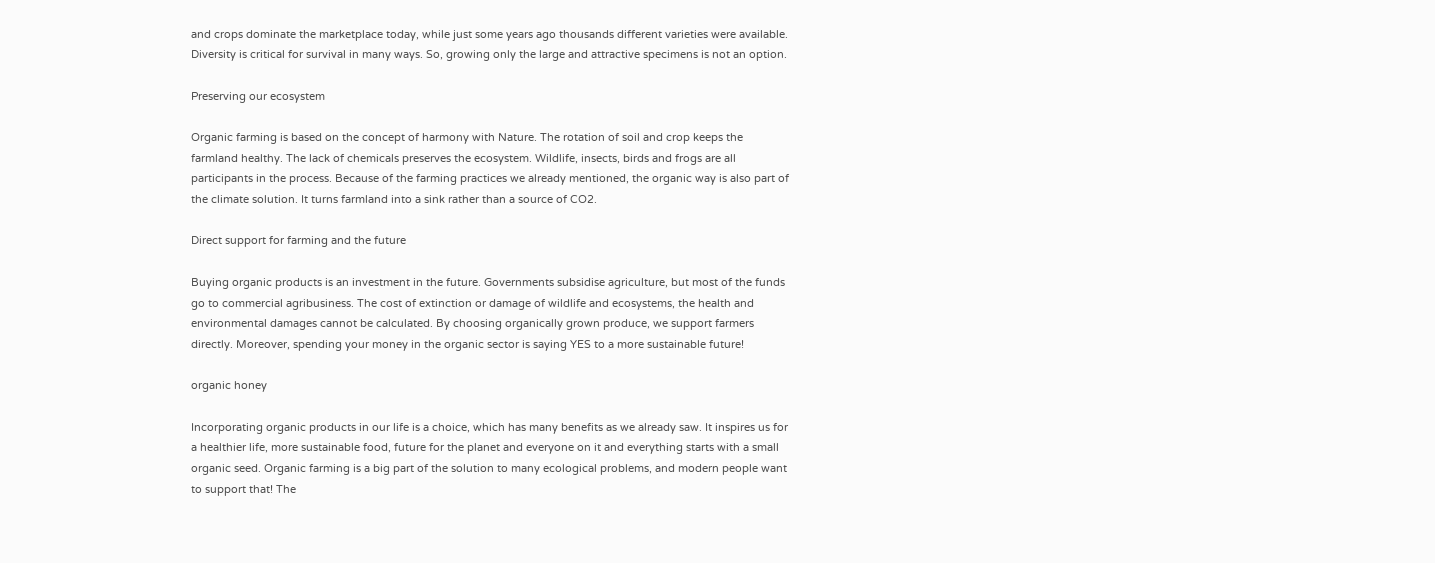and crops dominate the marketplace today, while just some years ago thousands different varieties were available. Diversity is critical for survival in many ways. So, growing only the large and attractive specimens is not an option.

Preserving our ecosystem

Organic farming is based on the concept of harmony with Nature. The rotation of soil and crop keeps the farmland healthy. The lack of chemicals preserves the ecosystem. Wildlife, insects, birds and frogs are all participants in the process. Because of the farming practices we already mentioned, the organic way is also part of the climate solution. It turns farmland into a sink rather than a source of CO2.

Direct support for farming and the future

Buying organic products is an investment in the future. Governments subsidise agriculture, but most of the funds go to commercial agribusiness. The cost of extinction or damage of wildlife and ecosystems, the health and environmental damages cannot be calculated. By choosing organically grown produce, we support farmers directly. Moreover, spending your money in the organic sector is saying YES to a more sustainable future!

organic honey

Incorporating organic products in our life is a choice, which has many benefits as we already saw. It inspires us for a healthier life, more sustainable food, future for the planet and everyone on it and everything starts with a small organic seed. Organic farming is a big part of the solution to many ecological problems, and modern people want to support that! The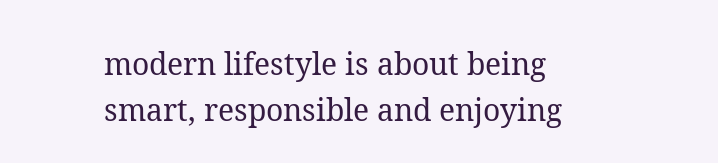modern lifestyle is about being smart, responsible and enjoying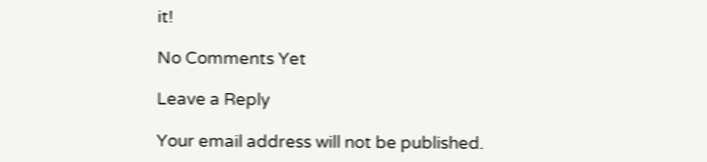it!

No Comments Yet

Leave a Reply

Your email address will not be published.